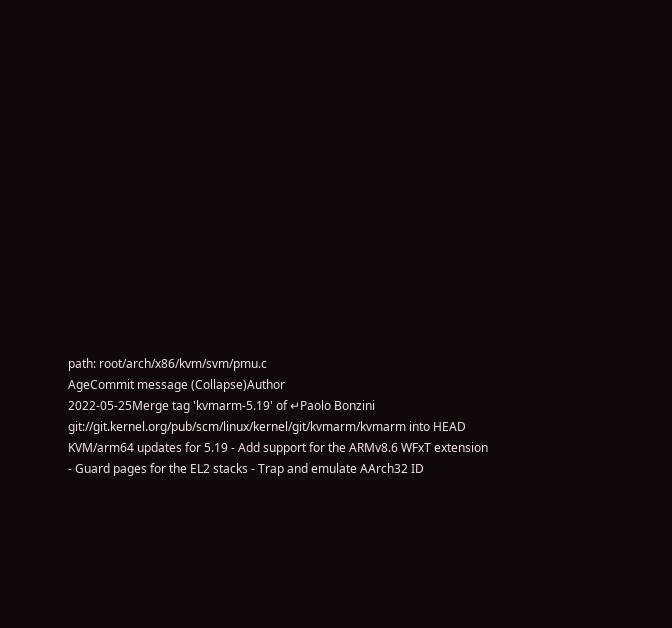path: root/arch/x86/kvm/svm/pmu.c
AgeCommit message (Collapse)Author
2022-05-25Merge tag 'kvmarm-5.19' of ↵Paolo Bonzini
git://git.kernel.org/pub/scm/linux/kernel/git/kvmarm/kvmarm into HEAD KVM/arm64 updates for 5.19 - Add support for the ARMv8.6 WFxT extension - Guard pages for the EL2 stacks - Trap and emulate AArch32 ID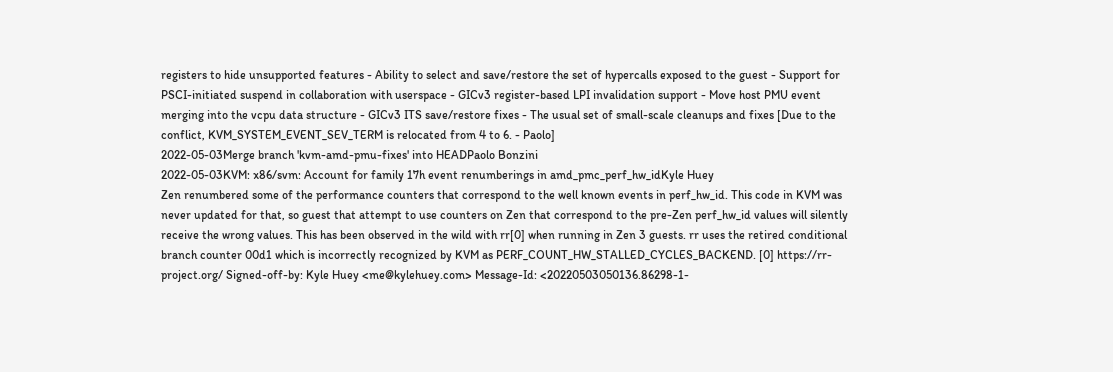registers to hide unsupported features - Ability to select and save/restore the set of hypercalls exposed to the guest - Support for PSCI-initiated suspend in collaboration with userspace - GICv3 register-based LPI invalidation support - Move host PMU event merging into the vcpu data structure - GICv3 ITS save/restore fixes - The usual set of small-scale cleanups and fixes [Due to the conflict, KVM_SYSTEM_EVENT_SEV_TERM is relocated from 4 to 6. - Paolo]
2022-05-03Merge branch 'kvm-amd-pmu-fixes' into HEADPaolo Bonzini
2022-05-03KVM: x86/svm: Account for family 17h event renumberings in amd_pmc_perf_hw_idKyle Huey
Zen renumbered some of the performance counters that correspond to the well known events in perf_hw_id. This code in KVM was never updated for that, so guest that attempt to use counters on Zen that correspond to the pre-Zen perf_hw_id values will silently receive the wrong values. This has been observed in the wild with rr[0] when running in Zen 3 guests. rr uses the retired conditional branch counter 00d1 which is incorrectly recognized by KVM as PERF_COUNT_HW_STALLED_CYCLES_BACKEND. [0] https://rr-project.org/ Signed-off-by: Kyle Huey <me@kylehuey.com> Message-Id: <20220503050136.86298-1-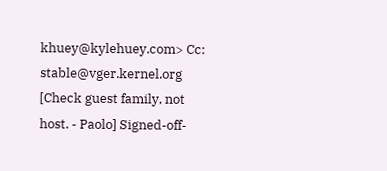khuey@kylehuey.com> Cc: stable@vger.kernel.org [Check guest family, not host. - Paolo] Signed-off-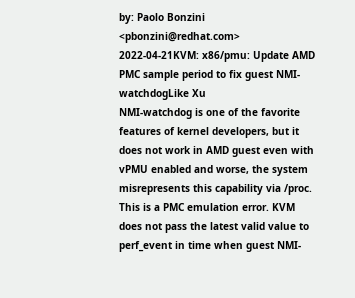by: Paolo Bonzini <pbonzini@redhat.com>
2022-04-21KVM: x86/pmu: Update AMD PMC sample period to fix guest NMI-watchdogLike Xu
NMI-watchdog is one of the favorite features of kernel developers, but it does not work in AMD guest even with vPMU enabled and worse, the system misrepresents this capability via /proc. This is a PMC emulation error. KVM does not pass the latest valid value to perf_event in time when guest NMI-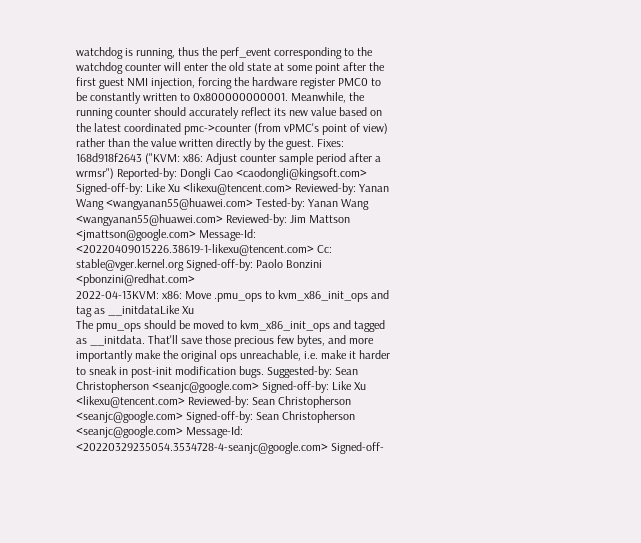watchdog is running, thus the perf_event corresponding to the watchdog counter will enter the old state at some point after the first guest NMI injection, forcing the hardware register PMC0 to be constantly written to 0x800000000001. Meanwhile, the running counter should accurately reflect its new value based on the latest coordinated pmc->counter (from vPMC's point of view) rather than the value written directly by the guest. Fixes: 168d918f2643 ("KVM: x86: Adjust counter sample period after a wrmsr") Reported-by: Dongli Cao <caodongli@kingsoft.com> Signed-off-by: Like Xu <likexu@tencent.com> Reviewed-by: Yanan Wang <wangyanan55@huawei.com> Tested-by: Yanan Wang <wangyanan55@huawei.com> Reviewed-by: Jim Mattson <jmattson@google.com> Message-Id: <20220409015226.38619-1-likexu@tencent.com> Cc: stable@vger.kernel.org Signed-off-by: Paolo Bonzini <pbonzini@redhat.com>
2022-04-13KVM: x86: Move .pmu_ops to kvm_x86_init_ops and tag as __initdataLike Xu
The pmu_ops should be moved to kvm_x86_init_ops and tagged as __initdata. That'll save those precious few bytes, and more importantly make the original ops unreachable, i.e. make it harder to sneak in post-init modification bugs. Suggested-by: Sean Christopherson <seanjc@google.com> Signed-off-by: Like Xu <likexu@tencent.com> Reviewed-by: Sean Christopherson <seanjc@google.com> Signed-off-by: Sean Christopherson <seanjc@google.com> Message-Id: <20220329235054.3534728-4-seanjc@google.com> Signed-off-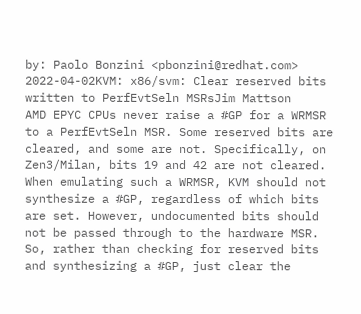by: Paolo Bonzini <pbonzini@redhat.com>
2022-04-02KVM: x86/svm: Clear reserved bits written to PerfEvtSeln MSRsJim Mattson
AMD EPYC CPUs never raise a #GP for a WRMSR to a PerfEvtSeln MSR. Some reserved bits are cleared, and some are not. Specifically, on Zen3/Milan, bits 19 and 42 are not cleared. When emulating such a WRMSR, KVM should not synthesize a #GP, regardless of which bits are set. However, undocumented bits should not be passed through to the hardware MSR. So, rather than checking for reserved bits and synthesizing a #GP, just clear the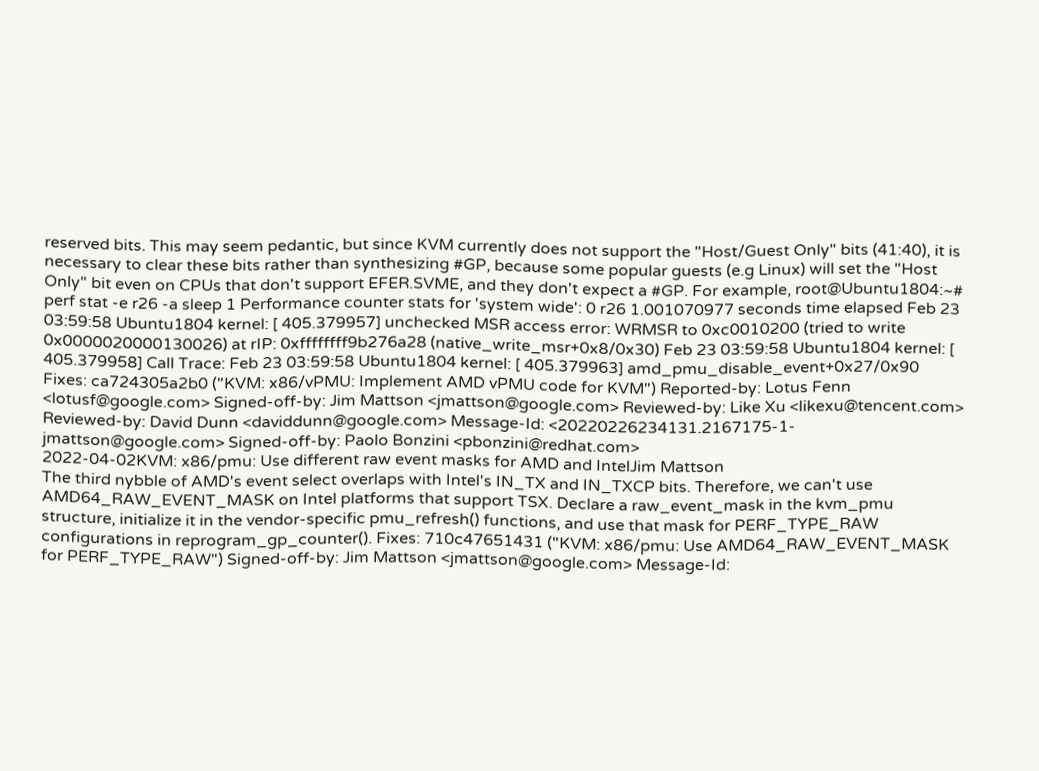reserved bits. This may seem pedantic, but since KVM currently does not support the "Host/Guest Only" bits (41:40), it is necessary to clear these bits rather than synthesizing #GP, because some popular guests (e.g Linux) will set the "Host Only" bit even on CPUs that don't support EFER.SVME, and they don't expect a #GP. For example, root@Ubuntu1804:~# perf stat -e r26 -a sleep 1 Performance counter stats for 'system wide': 0 r26 1.001070977 seconds time elapsed Feb 23 03:59:58 Ubuntu1804 kernel: [ 405.379957] unchecked MSR access error: WRMSR to 0xc0010200 (tried to write 0x0000020000130026) at rIP: 0xffffffff9b276a28 (native_write_msr+0x8/0x30) Feb 23 03:59:58 Ubuntu1804 kernel: [ 405.379958] Call Trace: Feb 23 03:59:58 Ubuntu1804 kernel: [ 405.379963] amd_pmu_disable_event+0x27/0x90 Fixes: ca724305a2b0 ("KVM: x86/vPMU: Implement AMD vPMU code for KVM") Reported-by: Lotus Fenn <lotusf@google.com> Signed-off-by: Jim Mattson <jmattson@google.com> Reviewed-by: Like Xu <likexu@tencent.com> Reviewed-by: David Dunn <daviddunn@google.com> Message-Id: <20220226234131.2167175-1-jmattson@google.com> Signed-off-by: Paolo Bonzini <pbonzini@redhat.com>
2022-04-02KVM: x86/pmu: Use different raw event masks for AMD and IntelJim Mattson
The third nybble of AMD's event select overlaps with Intel's IN_TX and IN_TXCP bits. Therefore, we can't use AMD64_RAW_EVENT_MASK on Intel platforms that support TSX. Declare a raw_event_mask in the kvm_pmu structure, initialize it in the vendor-specific pmu_refresh() functions, and use that mask for PERF_TYPE_RAW configurations in reprogram_gp_counter(). Fixes: 710c47651431 ("KVM: x86/pmu: Use AMD64_RAW_EVENT_MASK for PERF_TYPE_RAW") Signed-off-by: Jim Mattson <jmattson@google.com> Message-Id: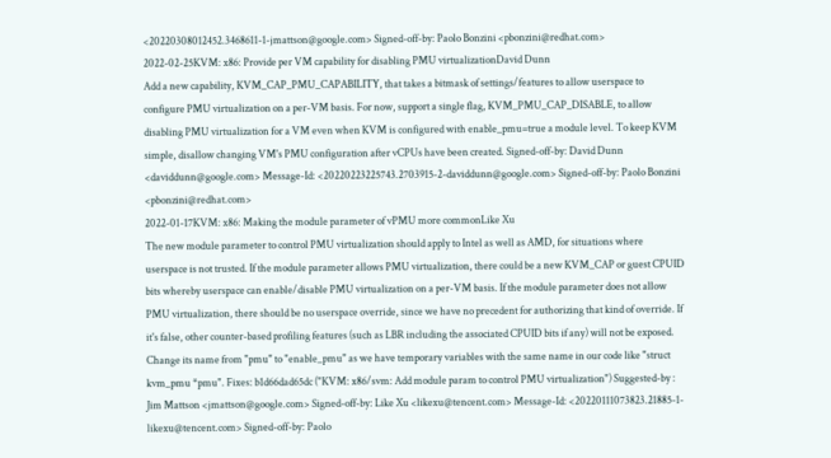<20220308012452.3468611-1-jmattson@google.com> Signed-off-by: Paolo Bonzini <pbonzini@redhat.com>
2022-02-25KVM: x86: Provide per VM capability for disabling PMU virtualizationDavid Dunn
Add a new capability, KVM_CAP_PMU_CAPABILITY, that takes a bitmask of settings/features to allow userspace to configure PMU virtualization on a per-VM basis. For now, support a single flag, KVM_PMU_CAP_DISABLE, to allow disabling PMU virtualization for a VM even when KVM is configured with enable_pmu=true a module level. To keep KVM simple, disallow changing VM's PMU configuration after vCPUs have been created. Signed-off-by: David Dunn <daviddunn@google.com> Message-Id: <20220223225743.2703915-2-daviddunn@google.com> Signed-off-by: Paolo Bonzini <pbonzini@redhat.com>
2022-01-17KVM: x86: Making the module parameter of vPMU more commonLike Xu
The new module parameter to control PMU virtualization should apply to Intel as well as AMD, for situations where userspace is not trusted. If the module parameter allows PMU virtualization, there could be a new KVM_CAP or guest CPUID bits whereby userspace can enable/disable PMU virtualization on a per-VM basis. If the module parameter does not allow PMU virtualization, there should be no userspace override, since we have no precedent for authorizing that kind of override. If it's false, other counter-based profiling features (such as LBR including the associated CPUID bits if any) will not be exposed. Change its name from "pmu" to "enable_pmu" as we have temporary variables with the same name in our code like "struct kvm_pmu *pmu". Fixes: b1d66dad65dc ("KVM: x86/svm: Add module param to control PMU virtualization") Suggested-by : Jim Mattson <jmattson@google.com> Signed-off-by: Like Xu <likexu@tencent.com> Message-Id: <20220111073823.21885-1-likexu@tencent.com> Signed-off-by: Paolo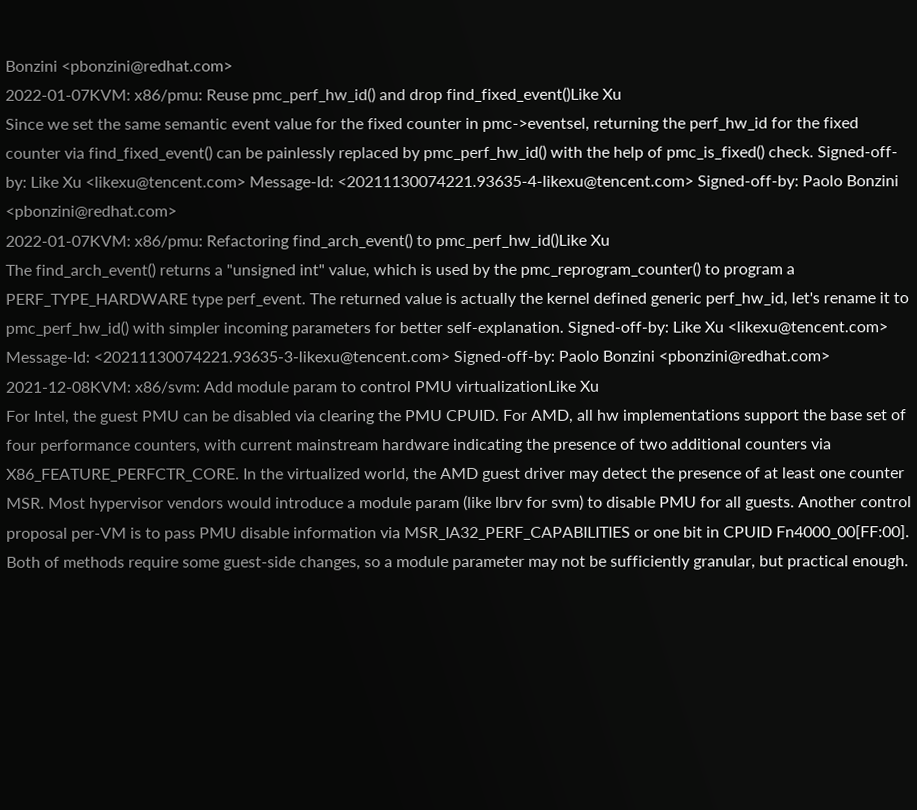Bonzini <pbonzini@redhat.com>
2022-01-07KVM: x86/pmu: Reuse pmc_perf_hw_id() and drop find_fixed_event()Like Xu
Since we set the same semantic event value for the fixed counter in pmc->eventsel, returning the perf_hw_id for the fixed counter via find_fixed_event() can be painlessly replaced by pmc_perf_hw_id() with the help of pmc_is_fixed() check. Signed-off-by: Like Xu <likexu@tencent.com> Message-Id: <20211130074221.93635-4-likexu@tencent.com> Signed-off-by: Paolo Bonzini <pbonzini@redhat.com>
2022-01-07KVM: x86/pmu: Refactoring find_arch_event() to pmc_perf_hw_id()Like Xu
The find_arch_event() returns a "unsigned int" value, which is used by the pmc_reprogram_counter() to program a PERF_TYPE_HARDWARE type perf_event. The returned value is actually the kernel defined generic perf_hw_id, let's rename it to pmc_perf_hw_id() with simpler incoming parameters for better self-explanation. Signed-off-by: Like Xu <likexu@tencent.com> Message-Id: <20211130074221.93635-3-likexu@tencent.com> Signed-off-by: Paolo Bonzini <pbonzini@redhat.com>
2021-12-08KVM: x86/svm: Add module param to control PMU virtualizationLike Xu
For Intel, the guest PMU can be disabled via clearing the PMU CPUID. For AMD, all hw implementations support the base set of four performance counters, with current mainstream hardware indicating the presence of two additional counters via X86_FEATURE_PERFCTR_CORE. In the virtualized world, the AMD guest driver may detect the presence of at least one counter MSR. Most hypervisor vendors would introduce a module param (like lbrv for svm) to disable PMU for all guests. Another control proposal per-VM is to pass PMU disable information via MSR_IA32_PERF_CAPABILITIES or one bit in CPUID Fn4000_00[FF:00]. Both of methods require some guest-side changes, so a module parameter may not be sufficiently granular, but practical enough.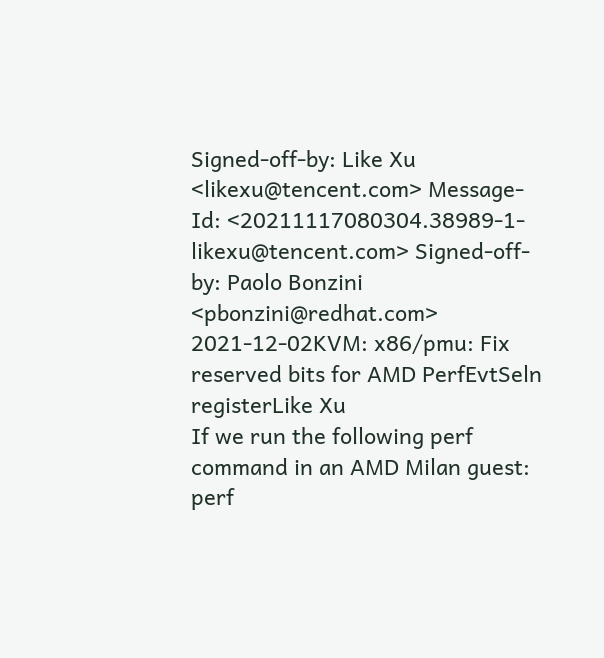Signed-off-by: Like Xu <likexu@tencent.com> Message-Id: <20211117080304.38989-1-likexu@tencent.com> Signed-off-by: Paolo Bonzini <pbonzini@redhat.com>
2021-12-02KVM: x86/pmu: Fix reserved bits for AMD PerfEvtSeln registerLike Xu
If we run the following perf command in an AMD Milan guest: perf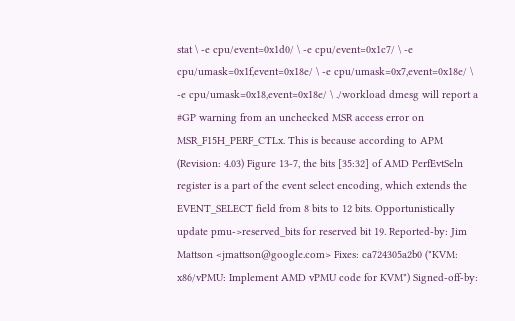stat \ -e cpu/event=0x1d0/ \ -e cpu/event=0x1c7/ \ -e cpu/umask=0x1f,event=0x18e/ \ -e cpu/umask=0x7,event=0x18e/ \ -e cpu/umask=0x18,event=0x18e/ \ ./workload dmesg will report a #GP warning from an unchecked MSR access error on MSR_F15H_PERF_CTLx. This is because according to APM (Revision: 4.03) Figure 13-7, the bits [35:32] of AMD PerfEvtSeln register is a part of the event select encoding, which extends the EVENT_SELECT field from 8 bits to 12 bits. Opportunistically update pmu->reserved_bits for reserved bit 19. Reported-by: Jim Mattson <jmattson@google.com> Fixes: ca724305a2b0 ("KVM: x86/vPMU: Implement AMD vPMU code for KVM") Signed-off-by: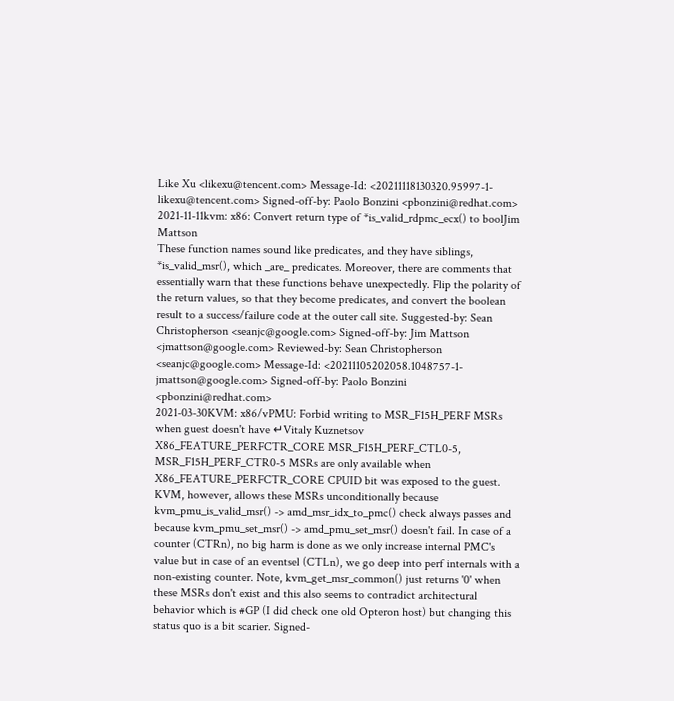Like Xu <likexu@tencent.com> Message-Id: <20211118130320.95997-1-likexu@tencent.com> Signed-off-by: Paolo Bonzini <pbonzini@redhat.com>
2021-11-11kvm: x86: Convert return type of *is_valid_rdpmc_ecx() to boolJim Mattson
These function names sound like predicates, and they have siblings, *is_valid_msr(), which _are_ predicates. Moreover, there are comments that essentially warn that these functions behave unexpectedly. Flip the polarity of the return values, so that they become predicates, and convert the boolean result to a success/failure code at the outer call site. Suggested-by: Sean Christopherson <seanjc@google.com> Signed-off-by: Jim Mattson <jmattson@google.com> Reviewed-by: Sean Christopherson <seanjc@google.com> Message-Id: <20211105202058.1048757-1-jmattson@google.com> Signed-off-by: Paolo Bonzini <pbonzini@redhat.com>
2021-03-30KVM: x86/vPMU: Forbid writing to MSR_F15H_PERF MSRs when guest doesn't have ↵Vitaly Kuznetsov
X86_FEATURE_PERFCTR_CORE MSR_F15H_PERF_CTL0-5, MSR_F15H_PERF_CTR0-5 MSRs are only available when X86_FEATURE_PERFCTR_CORE CPUID bit was exposed to the guest. KVM, however, allows these MSRs unconditionally because kvm_pmu_is_valid_msr() -> amd_msr_idx_to_pmc() check always passes and because kvm_pmu_set_msr() -> amd_pmu_set_msr() doesn't fail. In case of a counter (CTRn), no big harm is done as we only increase internal PMC's value but in case of an eventsel (CTLn), we go deep into perf internals with a non-existing counter. Note, kvm_get_msr_common() just returns '0' when these MSRs don't exist and this also seems to contradict architectural behavior which is #GP (I did check one old Opteron host) but changing this status quo is a bit scarier. Signed-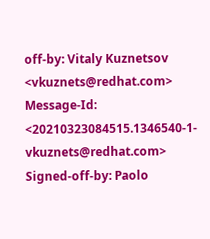off-by: Vitaly Kuznetsov <vkuznets@redhat.com> Message-Id: <20210323084515.1346540-1-vkuznets@redhat.com> Signed-off-by: Paolo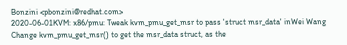Bonzini <pbonzini@redhat.com>
2020-06-01KVM: x86/pmu: Tweak kvm_pmu_get_msr to pass 'struct msr_data' inWei Wang
Change kvm_pmu_get_msr() to get the msr_data struct, as the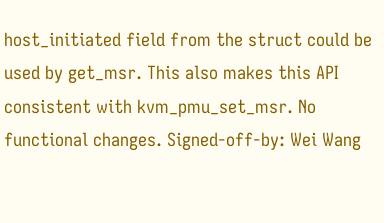host_initiated field from the struct could be used by get_msr. This also makes this API consistent with kvm_pmu_set_msr. No functional changes. Signed-off-by: Wei Wang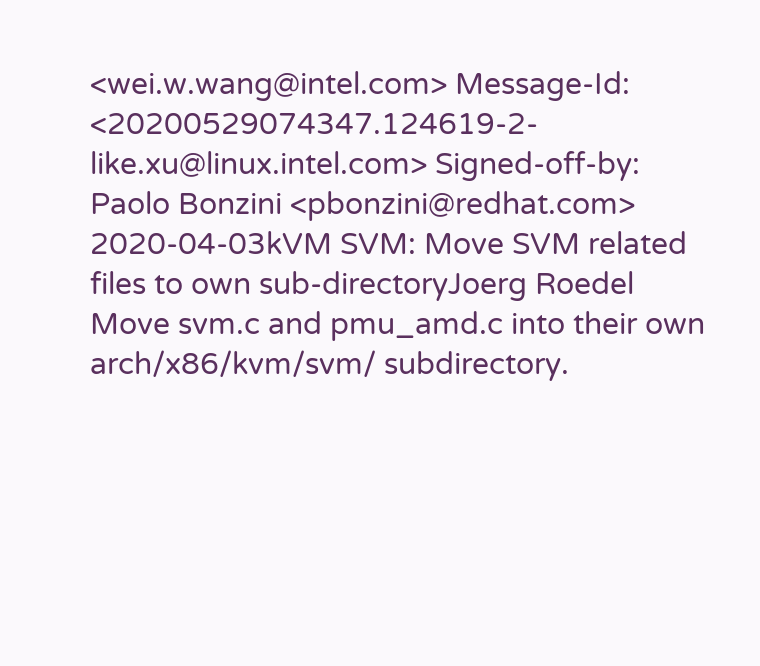<wei.w.wang@intel.com> Message-Id: <20200529074347.124619-2-like.xu@linux.intel.com> Signed-off-by: Paolo Bonzini <pbonzini@redhat.com>
2020-04-03kVM SVM: Move SVM related files to own sub-directoryJoerg Roedel
Move svm.c and pmu_amd.c into their own arch/x86/kvm/svm/ subdirectory.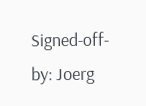Signed-off-by: Joerg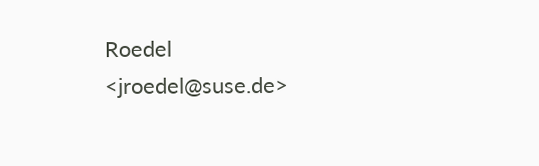Roedel <jroedel@suse.de>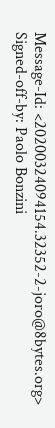Message-Id: <20200324094154.32352-2-joro@8bytes.org> Signed-off-by: Paolo Bonzini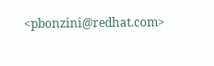<pbonzini@redhat.com>